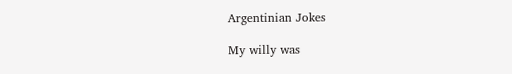Argentinian Jokes

My willy was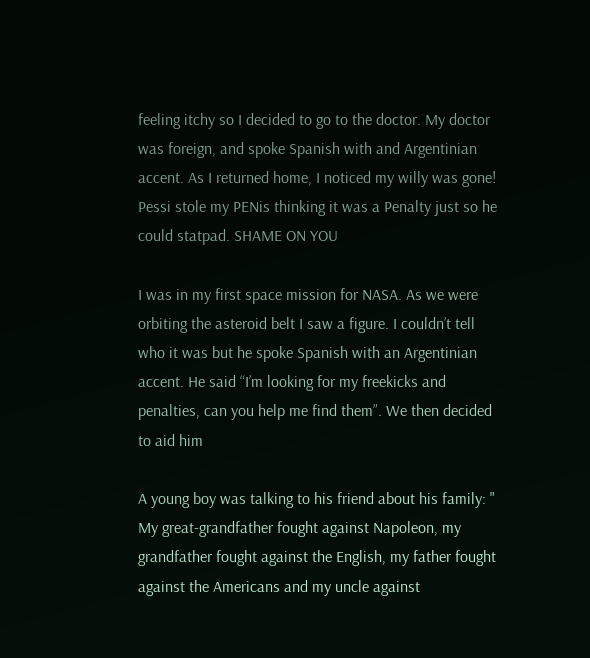feeling itchy so I decided to go to the doctor. My doctor was foreign, and spoke Spanish with and Argentinian accent. As I returned home, I noticed my willy was gone! Pessi stole my PENis thinking it was a Penalty just so he could statpad. SHAME ON YOU

I was in my first space mission for NASA. As we were orbiting the asteroid belt I saw a figure. I couldn’t tell who it was but he spoke Spanish with an Argentinian accent. He said “I’m looking for my freekicks and penalties, can you help me find them”. We then decided to aid him

A young boy was talking to his friend about his family: " My great-grandfather fought against Napoleon, my grandfather fought against the English, my father fought against the Americans and my uncle against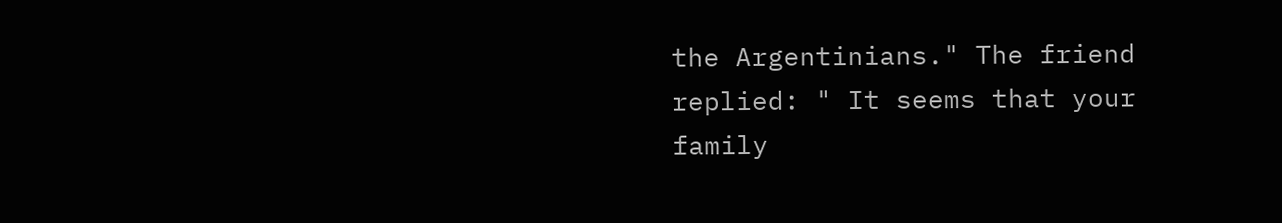the Argentinians." The friend replied: " It seems that your family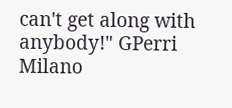can't get along with anybody!" GPerri Milano